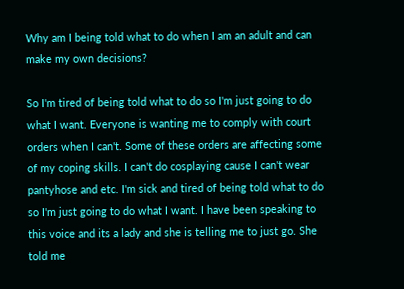Why am I being told what to do when I am an adult and can make my own decisions?

So I'm tired of being told what to do so I'm just going to do what I want. Everyone is wanting me to comply with court orders when I can't. Some of these orders are affecting some of my coping skills. I can't do cosplaying cause I can't wear pantyhose and etc. I'm sick and tired of being told what to do so I'm just going to do what I want. I have been speaking to this voice and its a lady and she is telling me to just go. She told me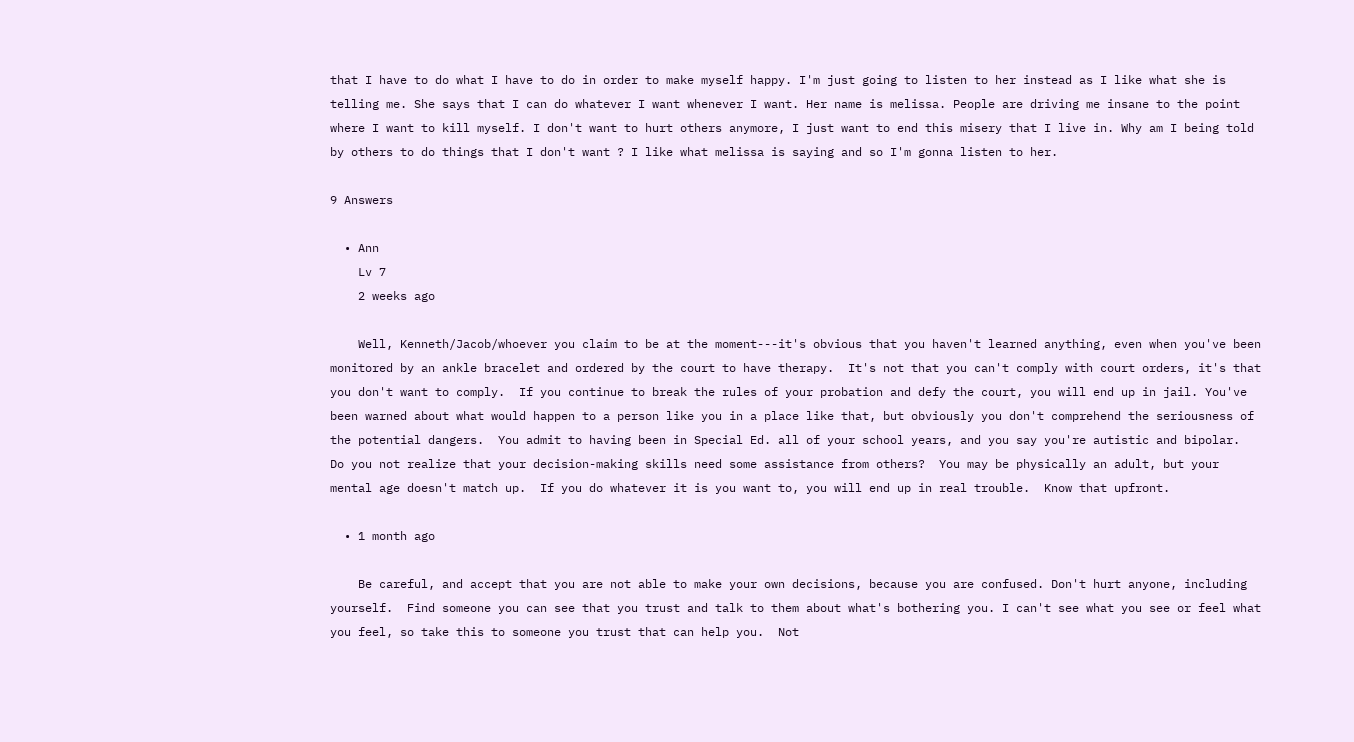that I have to do what I have to do in order to make myself happy. I'm just going to listen to her instead as I like what she is telling me. She says that I can do whatever I want whenever I want. Her name is melissa. People are driving me insane to the point where I want to kill myself. I don't want to hurt others anymore, I just want to end this misery that I live in. Why am I being told by others to do things that I don't want ? I like what melissa is saying and so I'm gonna listen to her.

9 Answers

  • Ann
    Lv 7
    2 weeks ago

    Well, Kenneth/Jacob/whoever you claim to be at the moment---it's obvious that you haven't learned anything, even when you've been monitored by an ankle bracelet and ordered by the court to have therapy.  It's not that you can't comply with court orders, it's that you don't want to comply.  If you continue to break the rules of your probation and defy the court, you will end up in jail. You've been warned about what would happen to a person like you in a place like that, but obviously you don't comprehend the seriousness of the potential dangers.  You admit to having been in Special Ed. all of your school years, and you say you're autistic and bipolar.  Do you not realize that your decision-making skills need some assistance from others?  You may be physically an adult, but your mental age doesn't match up.  If you do whatever it is you want to, you will end up in real trouble.  Know that upfront.

  • 1 month ago

    Be careful, and accept that you are not able to make your own decisions, because you are confused. Don't hurt anyone, including yourself.  Find someone you can see that you trust and talk to them about what's bothering you. I can't see what you see or feel what you feel, so take this to someone you trust that can help you.  Not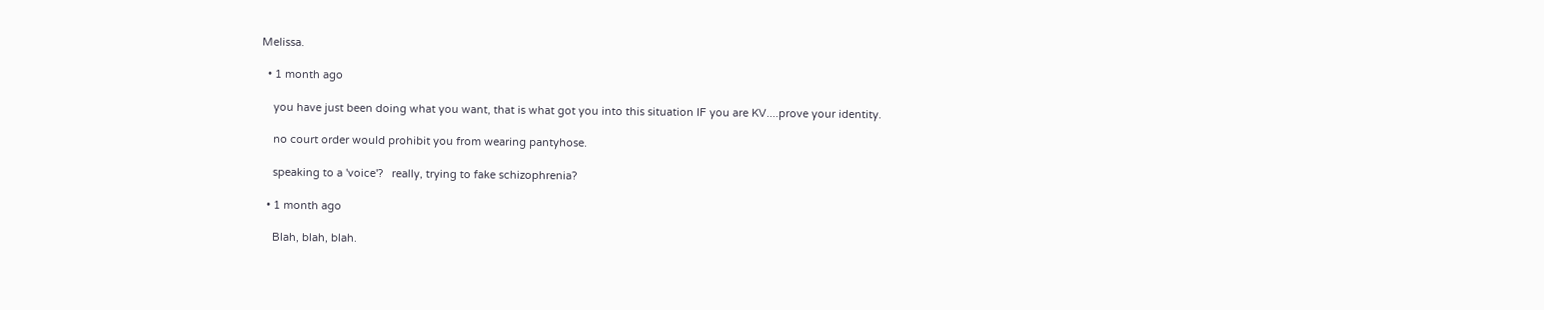Melissa.

  • 1 month ago

    you have just been doing what you want, that is what got you into this situation IF you are KV....prove your identity.

    no court order would prohibit you from wearing pantyhose.

    speaking to a 'voice'?   really, trying to fake schizophrenia?

  • 1 month ago

    Blah, blah, blah.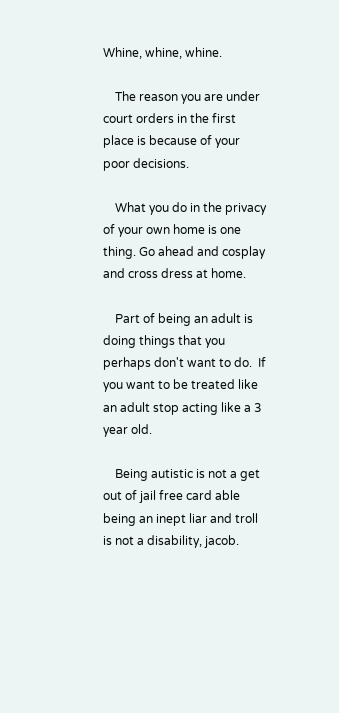Whine, whine, whine.

    The reason you are under court orders in the first place is because of your poor decisions.

    What you do in the privacy of your own home is one thing. Go ahead and cosplay and cross dress at home.

    Part of being an adult is doing things that you perhaps don't want to do.  If you want to be treated like an adult stop acting like a 3 year old.

    Being autistic is not a get out of jail free card able being an inept liar and troll is not a disability, jacob.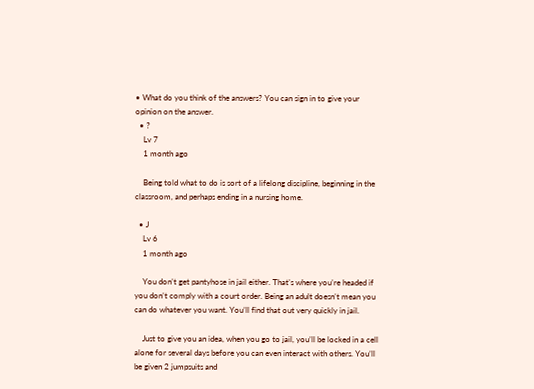• What do you think of the answers? You can sign in to give your opinion on the answer.
  • ?
    Lv 7
    1 month ago

    Being told what to do is sort of a lifelong discipline, beginning in the classroom, and perhaps ending in a nursing home.

  • J
    Lv 6
    1 month ago

    You don’t get pantyhose in jail either. That’s where you’re headed if you don’t comply with a court order. Being an adult doesn’t mean you can do whatever you want. You’ll find that out very quickly in jail.

    Just to give you an idea, when you go to jail, you’ll be locked in a cell alone for several days before you can even interact with others. You’ll be given 2 jumpsuits and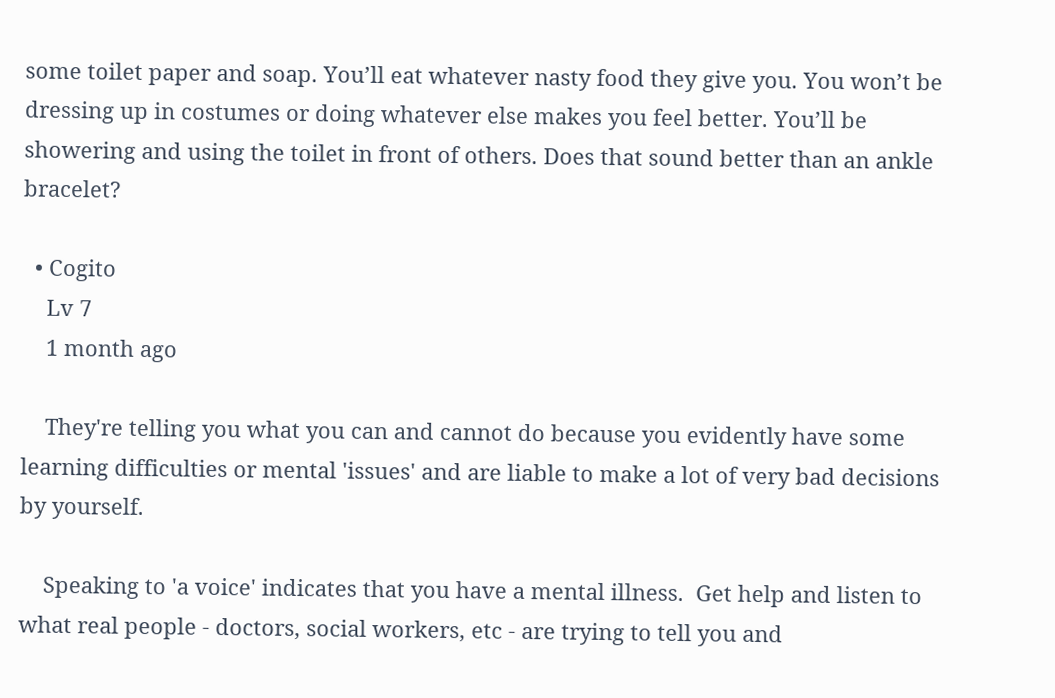some toilet paper and soap. You’ll eat whatever nasty food they give you. You won’t be dressing up in costumes or doing whatever else makes you feel better. You’ll be showering and using the toilet in front of others. Does that sound better than an ankle bracelet?

  • Cogito
    Lv 7
    1 month ago

    They're telling you what you can and cannot do because you evidently have some learning difficulties or mental 'issues' and are liable to make a lot of very bad decisions by yourself.

    Speaking to 'a voice' indicates that you have a mental illness.  Get help and listen to what real people - doctors, social workers, etc - are trying to tell you and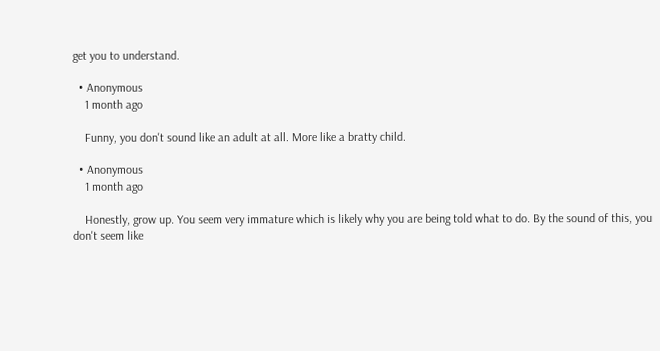get you to understand.

  • Anonymous
    1 month ago

    Funny, you don't sound like an adult at all. More like a bratty child.

  • Anonymous
    1 month ago

    Honestly, grow up. You seem very immature which is likely why you are being told what to do. By the sound of this, you don't seem like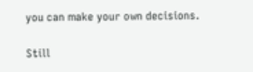you can make your own decisions.

Still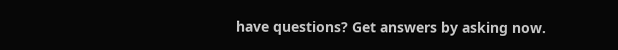have questions? Get answers by asking now.